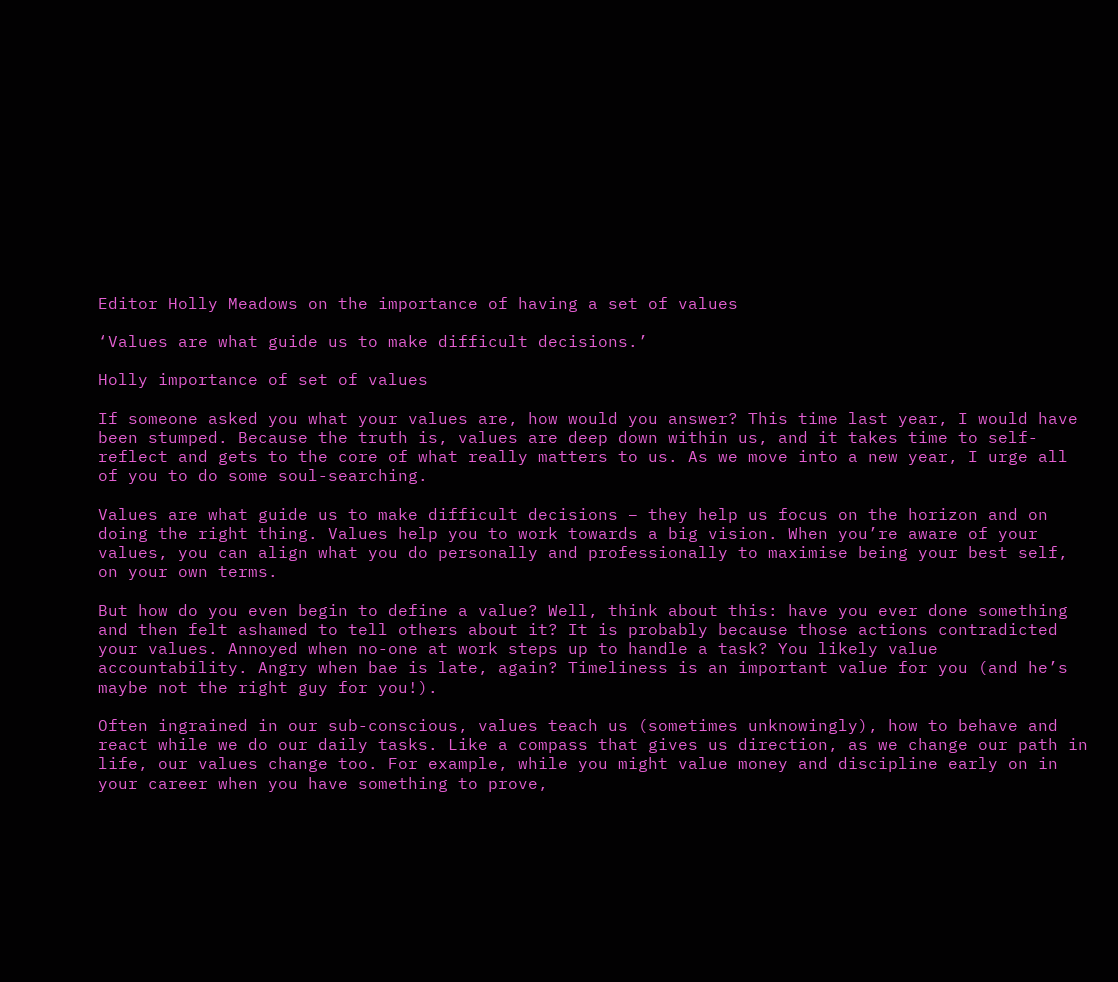Editor Holly Meadows on the importance of having a set of values

‘Values are what guide us to make difficult decisions.’

Holly importance of set of values

If someone asked you what your values are, how would you answer? This time last year, I would have been stumped. Because the truth is, values are deep down within us, and it takes time to self-reflect and gets to the core of what really matters to us. As we move into a new year, I urge all of you to do some soul-searching.

Values are what guide us to make difficult decisions – they help us focus on the horizon and on doing the right thing. Values help you to work towards a big vision. When you’re aware of your values, you can align what you do personally and professionally to maximise being your best self, on your own terms.

But how do you even begin to define a value? Well, think about this: have you ever done something and then felt ashamed to tell others about it? It is probably because those actions contradicted your values. Annoyed when no-one at work steps up to handle a task? You likely value accountability. Angry when bae is late, again? Timeliness is an important value for you (and he’s maybe not the right guy for you!).

Often ingrained in our sub-conscious, values teach us (sometimes unknowingly), how to behave and react while we do our daily tasks. Like a compass that gives us direction, as we change our path in life, our values change too. For example, while you might value money and discipline early on in your career when you have something to prove,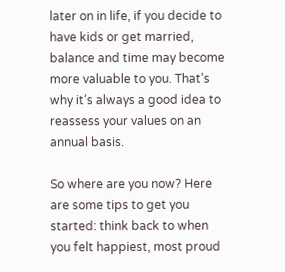later on in life, if you decide to have kids or get married, balance and time may become more valuable to you. That’s why it’s always a good idea to reassess your values on an annual basis.

So where are you now? Here are some tips to get you started: think back to when you felt happiest, most proud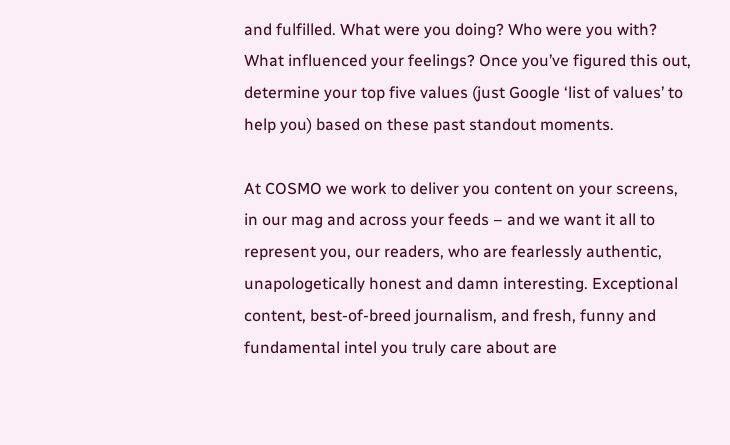and fulfilled. What were you doing? Who were you with? What influenced your feelings? Once you’ve figured this out, determine your top five values (just Google ‘list of values’ to help you) based on these past standout moments.

At COSMO we work to deliver you content on your screens, in our mag and across your feeds – and we want it all to represent you, our readers, who are fearlessly authentic, unapologetically honest and damn interesting. Exceptional content, best-of-breed journalism, and fresh, funny and fundamental intel you truly care about are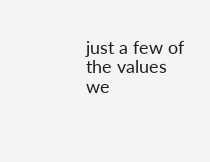just a few of the values we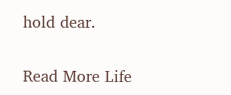hold dear.

Read More Life